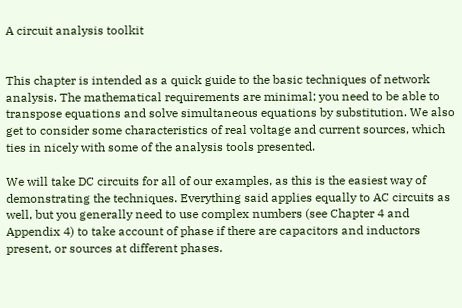A circuit analysis toolkit


This chapter is intended as a quick guide to the basic techniques of network analysis. The mathematical requirements are minimal; you need to be able to transpose equations and solve simultaneous equations by substitution. We also get to consider some characteristics of real voltage and current sources, which ties in nicely with some of the analysis tools presented.

We will take DC circuits for all of our examples, as this is the easiest way of demonstrating the techniques. Everything said applies equally to AC circuits as well, but you generally need to use complex numbers (see Chapter 4 and Appendix 4) to take account of phase if there are capacitors and inductors present, or sources at different phases.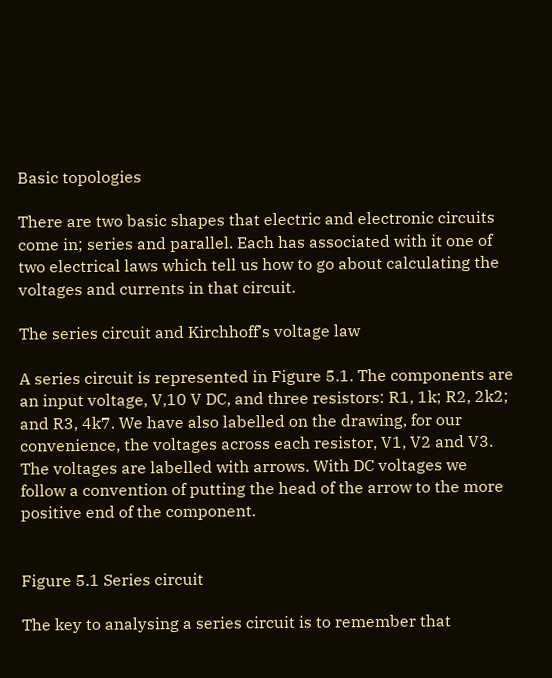Basic topologies

There are two basic shapes that electric and electronic circuits come in; series and parallel. Each has associated with it one of two electrical laws which tell us how to go about calculating the voltages and currents in that circuit.

The series circuit and Kirchhoff’s voltage law

A series circuit is represented in Figure 5.1. The components are an input voltage, V,10 V DC, and three resistors: R1, 1k; R2, 2k2; and R3, 4k7. We have also labelled on the drawing, for our convenience, the voltages across each resistor, V1, V2 and V3. The voltages are labelled with arrows. With DC voltages we follow a convention of putting the head of the arrow to the more positive end of the component.


Figure 5.1 Series circuit

The key to analysing a series circuit is to remember that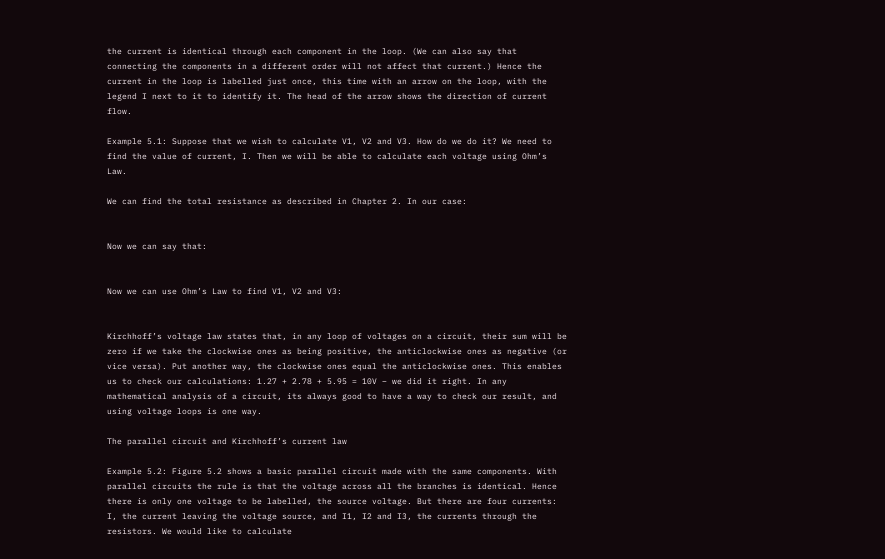the current is identical through each component in the loop. (We can also say that connecting the components in a different order will not affect that current.) Hence the current in the loop is labelled just once, this time with an arrow on the loop, with the legend I next to it to identify it. The head of the arrow shows the direction of current flow.

Example 5.1: Suppose that we wish to calculate V1, V2 and V3. How do we do it? We need to find the value of current, I. Then we will be able to calculate each voltage using Ohm’s Law.

We can find the total resistance as described in Chapter 2. In our case:


Now we can say that:


Now we can use Ohm’s Law to find V1, V2 and V3:


Kirchhoff’s voltage law states that, in any loop of voltages on a circuit, their sum will be zero if we take the clockwise ones as being positive, the anticlockwise ones as negative (or vice versa). Put another way, the clockwise ones equal the anticlockwise ones. This enables us to check our calculations: 1.27 + 2.78 + 5.95 = 10V – we did it right. In any mathematical analysis of a circuit, its always good to have a way to check our result, and using voltage loops is one way.

The parallel circuit and Kirchhoff’s current law

Example 5.2: Figure 5.2 shows a basic parallel circuit made with the same components. With parallel circuits the rule is that the voltage across all the branches is identical. Hence there is only one voltage to be labelled, the source voltage. But there are four currents: I, the current leaving the voltage source, and I1, I2 and I3, the currents through the resistors. We would like to calculate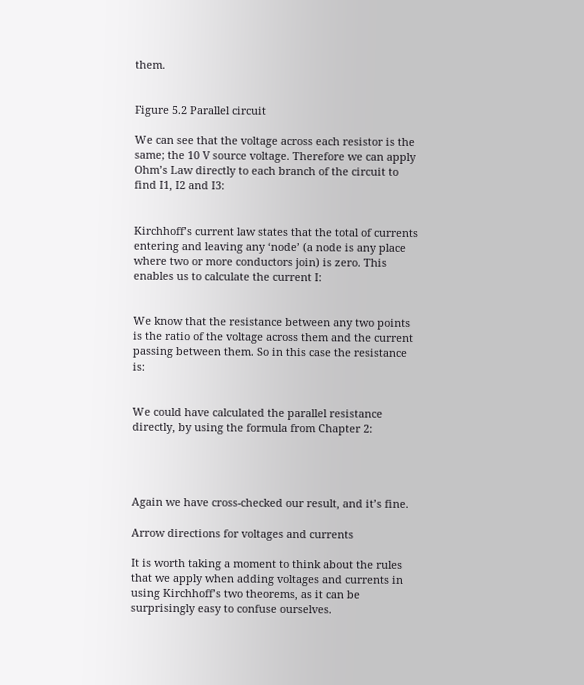them.


Figure 5.2 Parallel circuit

We can see that the voltage across each resistor is the same; the 10 V source voltage. Therefore we can apply Ohm’s Law directly to each branch of the circuit to find I1, I2 and I3:


Kirchhoff’s current law states that the total of currents entering and leaving any ‘node’ (a node is any place where two or more conductors join) is zero. This enables us to calculate the current I:


We know that the resistance between any two points is the ratio of the voltage across them and the current passing between them. So in this case the resistance is:


We could have calculated the parallel resistance directly, by using the formula from Chapter 2:




Again we have cross-checked our result, and it’s fine.

Arrow directions for voltages and currents

It is worth taking a moment to think about the rules that we apply when adding voltages and currents in using Kirchhoff’s two theorems, as it can be surprisingly easy to confuse ourselves.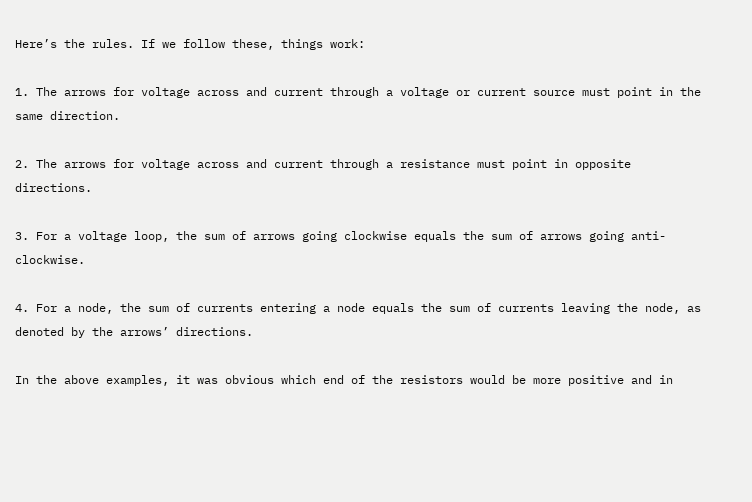Here’s the rules. If we follow these, things work:

1. The arrows for voltage across and current through a voltage or current source must point in the same direction.

2. The arrows for voltage across and current through a resistance must point in opposite directions.

3. For a voltage loop, the sum of arrows going clockwise equals the sum of arrows going anti-clockwise.

4. For a node, the sum of currents entering a node equals the sum of currents leaving the node, as denoted by the arrows’ directions.

In the above examples, it was obvious which end of the resistors would be more positive and in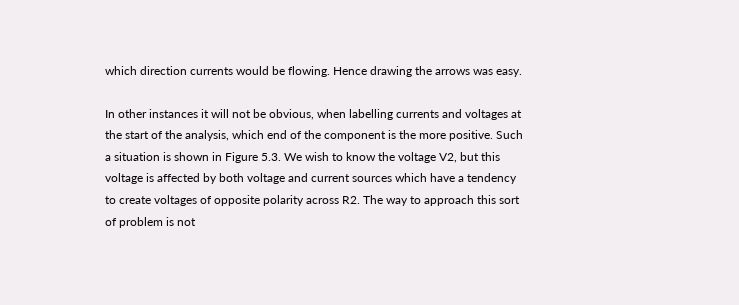which direction currents would be flowing. Hence drawing the arrows was easy.

In other instances it will not be obvious, when labelling currents and voltages at the start of the analysis, which end of the component is the more positive. Such a situation is shown in Figure 5.3. We wish to know the voltage V2, but this voltage is affected by both voltage and current sources which have a tendency to create voltages of opposite polarity across R2. The way to approach this sort of problem is not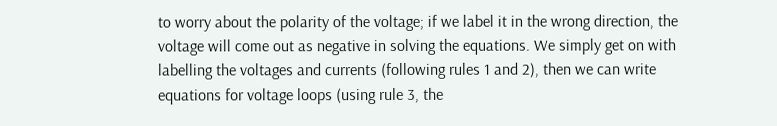to worry about the polarity of the voltage; if we label it in the wrong direction, the voltage will come out as negative in solving the equations. We simply get on with labelling the voltages and currents (following rules 1 and 2), then we can write equations for voltage loops (using rule 3, the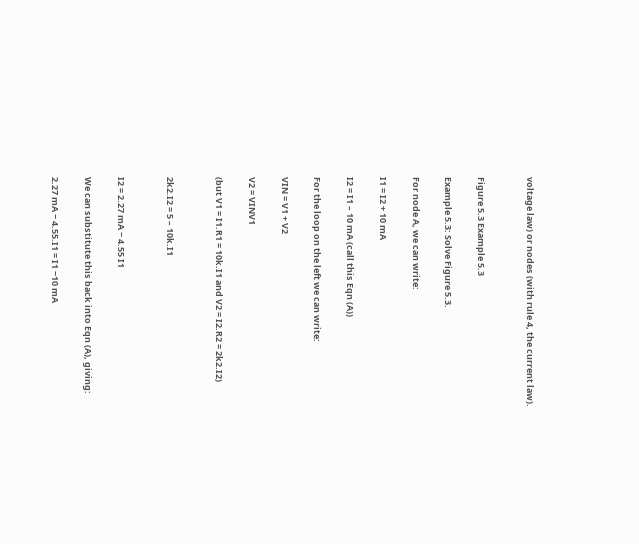voltage law) or nodes (with rule 4, the current law).


Figure 5.3 Example 5.3

Example 5.3: Solve Figure 5.3.

For node A, we can write:

I1 = I2 + 10 mA

I2 = I1 – 10 mA (call this Eqn (A))

For the loop on the left we can write:

VIN = V1 + V2

V2 = VINV1

(but V1 = I1.R1 = 10k.I1 and V2 = I2.R2 = 2k2.I2)


2k2.I2 = 5 – 10k.I1


I2 = 2.27 mA − 4.55 I1

We can substitute this back into Eqn (A), giving:

2.27 mA − 4.55.I1 = I1 −10 mA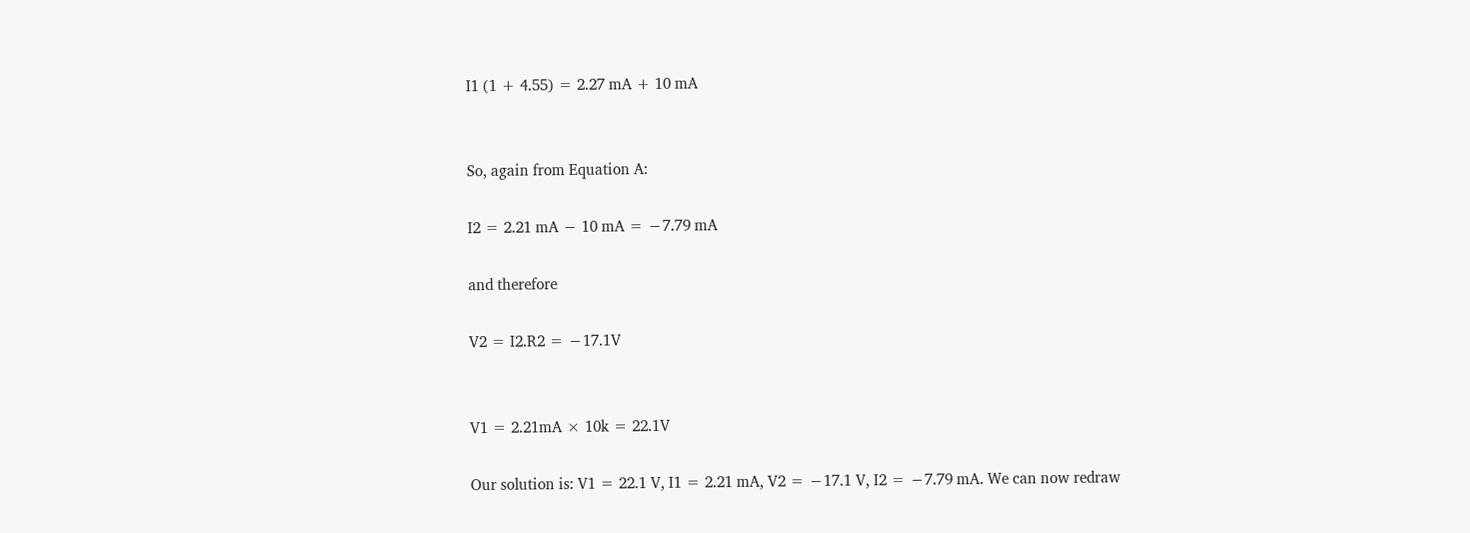I1 (1 + 4.55) = 2.27 mA + 10 mA


So, again from Equation A:

I2 = 2.21 mA − 10 mA = −7.79 mA

and therefore

V2 = I2.R2 = −17.1V


V1 = 2.21mA × 10k = 22.1V

Our solution is: V1 = 22.1 V, I1 = 2.21 mA, V2 = −17.1 V, I2 = −7.79 mA. We can now redraw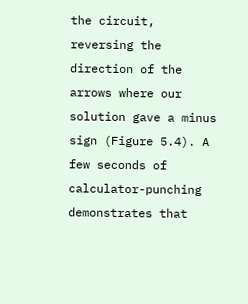the circuit, reversing the direction of the arrows where our solution gave a minus sign (Figure 5.4). A few seconds of calculator-punching demonstrates that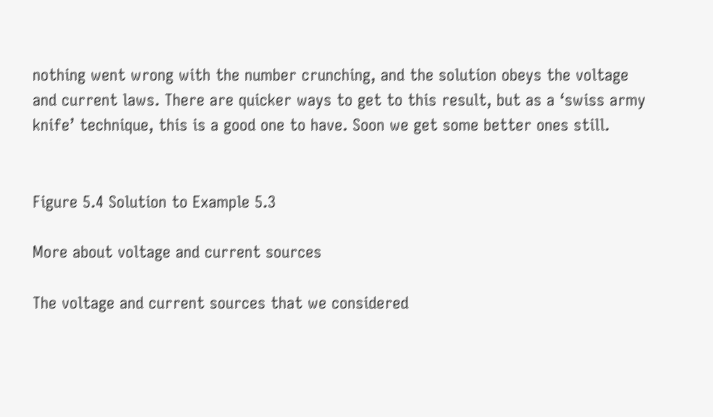nothing went wrong with the number crunching, and the solution obeys the voltage and current laws. There are quicker ways to get to this result, but as a ‘swiss army knife’ technique, this is a good one to have. Soon we get some better ones still.


Figure 5.4 Solution to Example 5.3

More about voltage and current sources

The voltage and current sources that we considered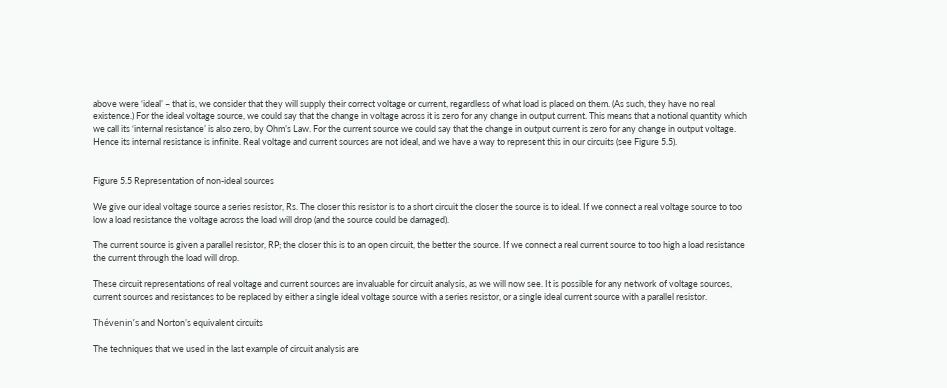above were ‘ideal’ – that is, we consider that they will supply their correct voltage or current, regardless of what load is placed on them. (As such, they have no real existence.) For the ideal voltage source, we could say that the change in voltage across it is zero for any change in output current. This means that a notional quantity which we call its ‘internal resistance’ is also zero, by Ohm’s Law. For the current source we could say that the change in output current is zero for any change in output voltage. Hence its internal resistance is infinite. Real voltage and current sources are not ideal, and we have a way to represent this in our circuits (see Figure 5.5).


Figure 5.5 Representation of non-ideal sources

We give our ideal voltage source a series resistor, Rs. The closer this resistor is to a short circuit the closer the source is to ideal. If we connect a real voltage source to too low a load resistance the voltage across the load will drop (and the source could be damaged).

The current source is given a parallel resistor, RP; the closer this is to an open circuit, the better the source. If we connect a real current source to too high a load resistance the current through the load will drop.

These circuit representations of real voltage and current sources are invaluable for circuit analysis, as we will now see. It is possible for any network of voltage sources, current sources and resistances to be replaced by either a single ideal voltage source with a series resistor, or a single ideal current source with a parallel resistor.

Thévenin’s and Norton’s equivalent circuits

The techniques that we used in the last example of circuit analysis are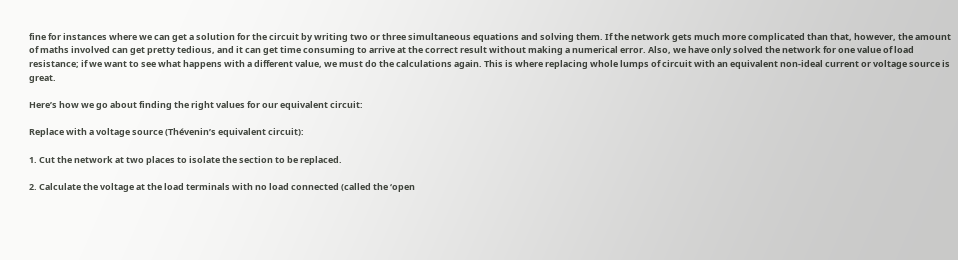fine for instances where we can get a solution for the circuit by writing two or three simultaneous equations and solving them. If the network gets much more complicated than that, however, the amount of maths involved can get pretty tedious, and it can get time consuming to arrive at the correct result without making a numerical error. Also, we have only solved the network for one value of load resistance; if we want to see what happens with a different value, we must do the calculations again. This is where replacing whole lumps of circuit with an equivalent non-ideal current or voltage source is great.

Here’s how we go about finding the right values for our equivalent circuit:

Replace with a voltage source (Thévenin’s equivalent circuit):

1. Cut the network at two places to isolate the section to be replaced.

2. Calculate the voltage at the load terminals with no load connected (called the ‘open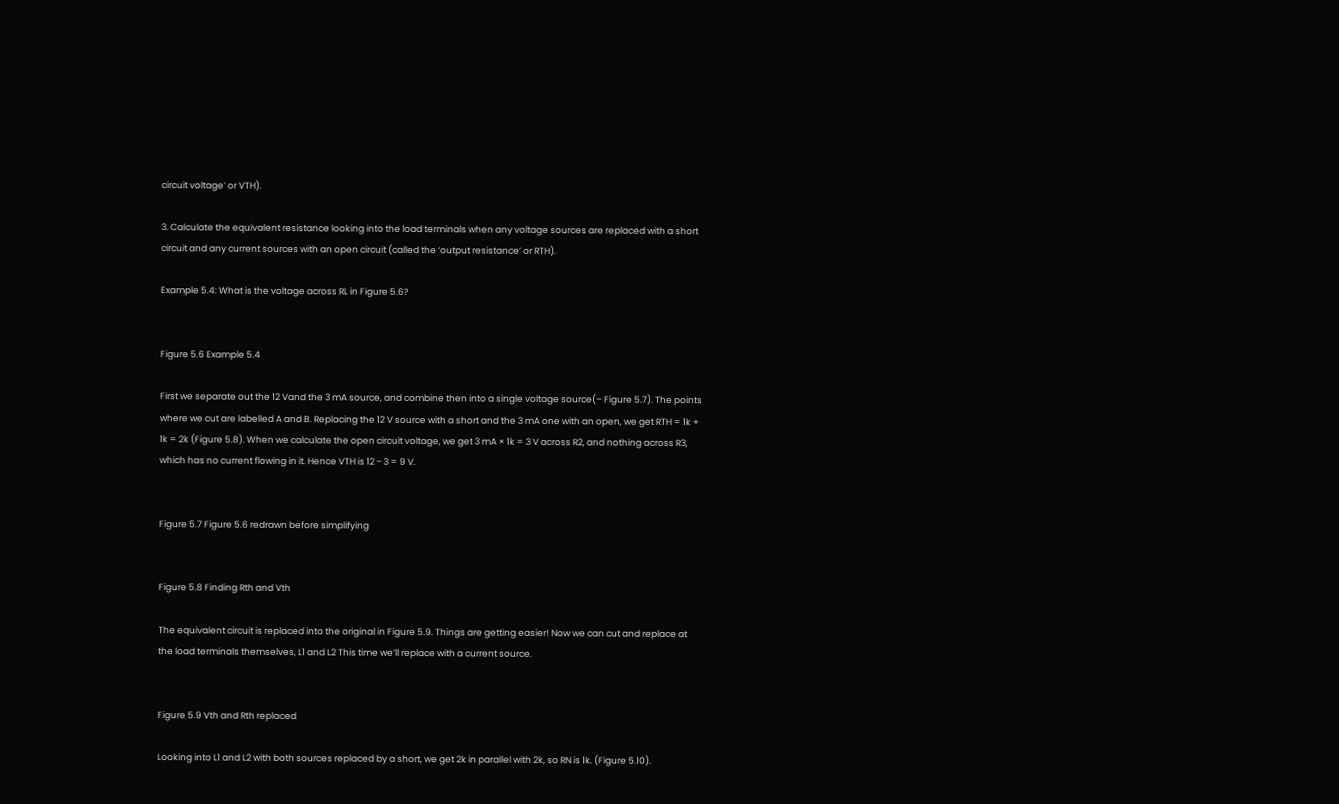circuit voltage’ or VTH).

3. Calculate the equivalent resistance looking into the load terminals when any voltage sources are replaced with a short circuit and any current sources with an open circuit (called the ‘output resistance’ or RTH).

Example 5.4: What is the voltage across RL in Figure 5.6?


Figure 5.6 Example 5.4

First we separate out the 12 Vand the 3 mA source, and combine then into a single voltage source(– Figure 5.7). The points where we cut are labelled A and B. Replacing the 12 V source with a short and the 3 mA one with an open, we get RTH = 1k + 1k = 2k (Figure 5.8). When we calculate the open circuit voltage, we get 3 mA × 1k = 3 V across R2, and nothing across R3, which has no current flowing in it. Hence VTH is 12 − 3 = 9 V.


Figure 5.7 Figure 5.6 redrawn before simplifying


Figure 5.8 Finding Rth and Vth

The equivalent circuit is replaced into the original in Figure 5.9. Things are getting easier! Now we can cut and replace at the load terminals themselves, L1 and L2 This time we’ll replace with a current source.


Figure 5.9 Vth and Rth replaced

Looking into L1 and L2 with both sources replaced by a short, we get 2k in parallel with 2k, so RN is 1k. (Figure 5.10).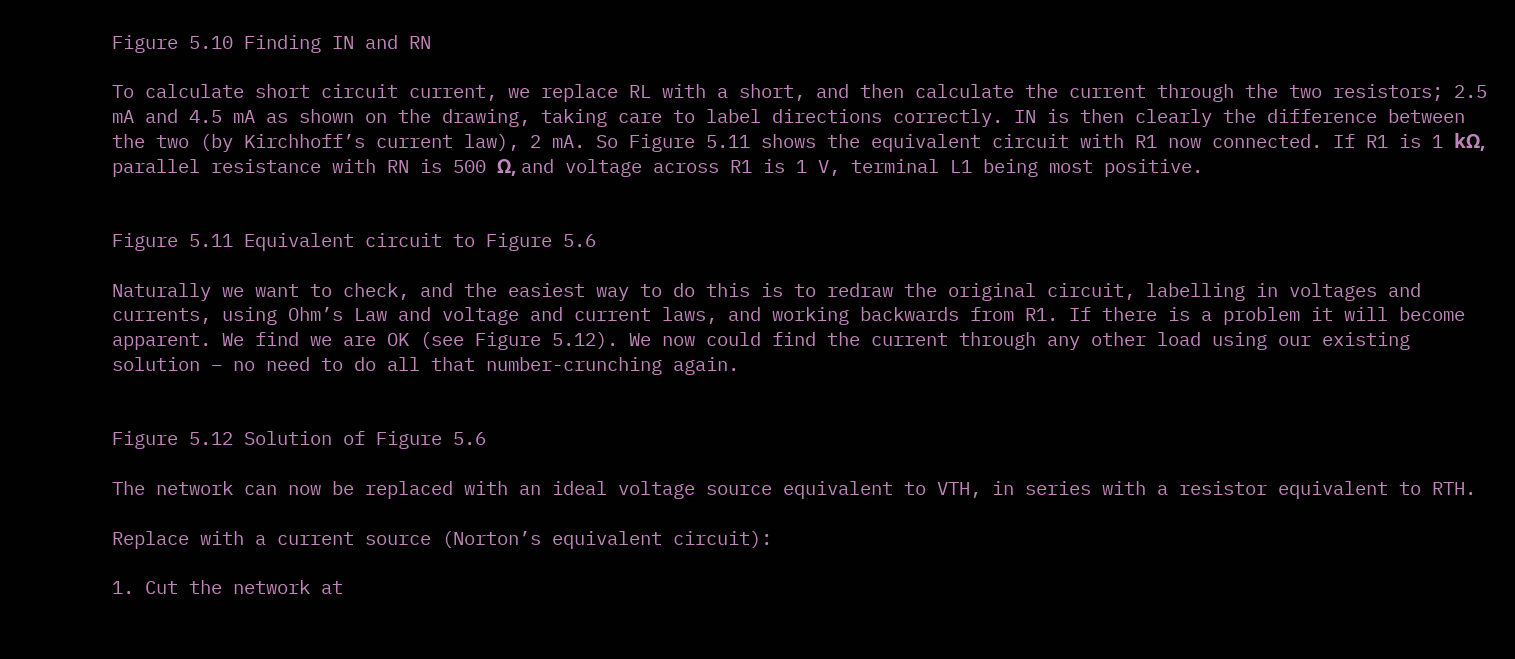Figure 5.10 Finding IN and RN

To calculate short circuit current, we replace RL with a short, and then calculate the current through the two resistors; 2.5 mA and 4.5 mA as shown on the drawing, taking care to label directions correctly. IN is then clearly the difference between the two (by Kirchhoff’s current law), 2 mA. So Figure 5.11 shows the equivalent circuit with R1 now connected. If R1 is 1 kΩ, parallel resistance with RN is 500 Ω, and voltage across R1 is 1 V, terminal L1 being most positive.


Figure 5.11 Equivalent circuit to Figure 5.6

Naturally we want to check, and the easiest way to do this is to redraw the original circuit, labelling in voltages and currents, using Ohm’s Law and voltage and current laws, and working backwards from R1. If there is a problem it will become apparent. We find we are OK (see Figure 5.12). We now could find the current through any other load using our existing solution – no need to do all that number-crunching again.


Figure 5.12 Solution of Figure 5.6

The network can now be replaced with an ideal voltage source equivalent to VTH, in series with a resistor equivalent to RTH.

Replace with a current source (Norton’s equivalent circuit):

1. Cut the network at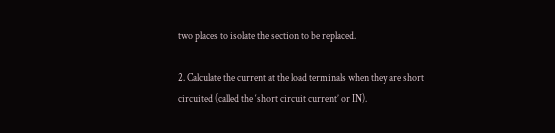two places to isolate the section to be replaced.

2. Calculate the current at the load terminals when they are short circuited (called the ‘short circuit current’ or IN).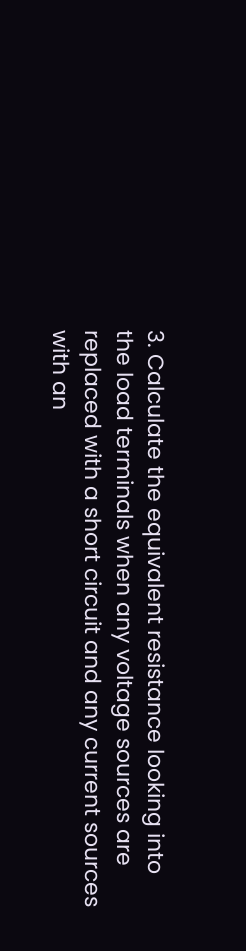3. Calculate the equivalent resistance looking into the load terminals when any voltage sources are replaced with a short circuit and any current sources with an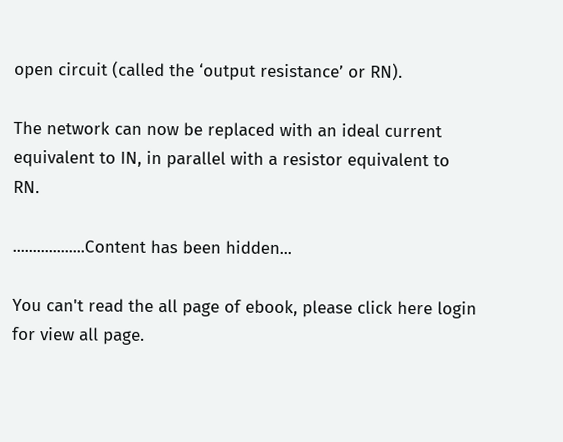open circuit (called the ‘output resistance’ or RN).

The network can now be replaced with an ideal current equivalent to IN, in parallel with a resistor equivalent to RN.

..................Content has been hidden...

You can't read the all page of ebook, please click here login for view all page.